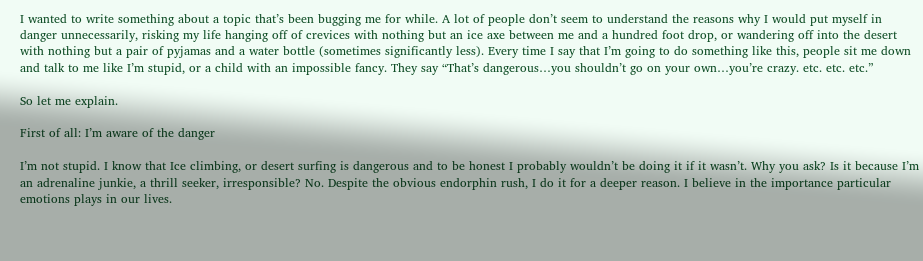I wanted to write something about a topic that’s been bugging me for while. A lot of people don’t seem to understand the reasons why I would put myself in danger unnecessarily, risking my life hanging off of crevices with nothing but an ice axe between me and a hundred foot drop, or wandering off into the desert with nothing but a pair of pyjamas and a water bottle (sometimes significantly less). Every time I say that I’m going to do something like this, people sit me down and talk to me like I’m stupid, or a child with an impossible fancy. They say “That’s dangerous…you shouldn’t go on your own…you’re crazy. etc. etc. etc.”

So let me explain.

First of all: I’m aware of the danger

I’m not stupid. I know that Ice climbing, or desert surfing is dangerous and to be honest I probably wouldn’t be doing it if it wasn’t. Why you ask? Is it because I’m an adrenaline junkie, a thrill seeker, irresponsible? No. Despite the obvious endorphin rush, I do it for a deeper reason. I believe in the importance particular emotions plays in our lives.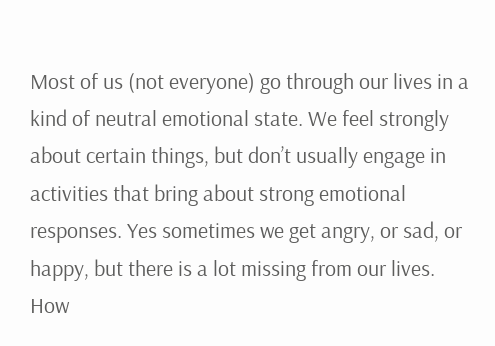Most of us (not everyone) go through our lives in a kind of neutral emotional state. We feel strongly about certain things, but don’t usually engage in activities that bring about strong emotional responses. Yes sometimes we get angry, or sad, or happy, but there is a lot missing from our lives. How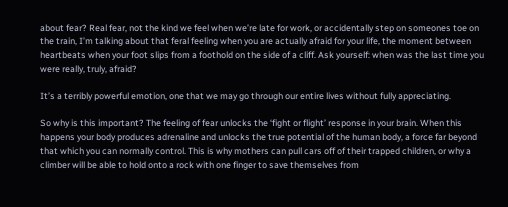about fear? Real fear, not the kind we feel when we’re late for work, or accidentally step on someones toe on the train, I’m talking about that feral feeling when you are actually afraid for your life, the moment between heartbeats when your foot slips from a foothold on the side of a cliff. Ask yourself: when was the last time you were really, truly, afraid?

It’s a terribly powerful emotion, one that we may go through our entire lives without fully appreciating.

So why is this important? The feeling of fear unlocks the ‘fight or flight’ response in your brain. When this happens your body produces adrenaline and unlocks the true potential of the human body, a force far beyond that which you can normally control. This is why mothers can pull cars off of their trapped children, or why a climber will be able to hold onto a rock with one finger to save themselves from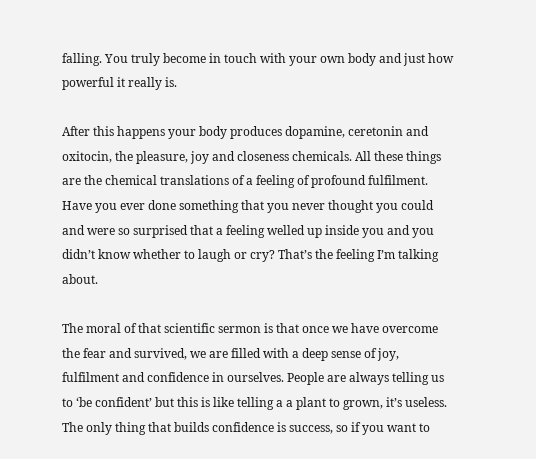falling. You truly become in touch with your own body and just how powerful it really is.

After this happens your body produces dopamine, ceretonin and oxitocin, the pleasure, joy and closeness chemicals. All these things are the chemical translations of a feeling of profound fulfilment. Have you ever done something that you never thought you could and were so surprised that a feeling welled up inside you and you didn’t know whether to laugh or cry? That’s the feeling I’m talking about.

The moral of that scientific sermon is that once we have overcome the fear and survived, we are filled with a deep sense of joy, fulfilment and confidence in ourselves. People are always telling us to ‘be confident’ but this is like telling a a plant to grown, it’s useless. The only thing that builds confidence is success, so if you want to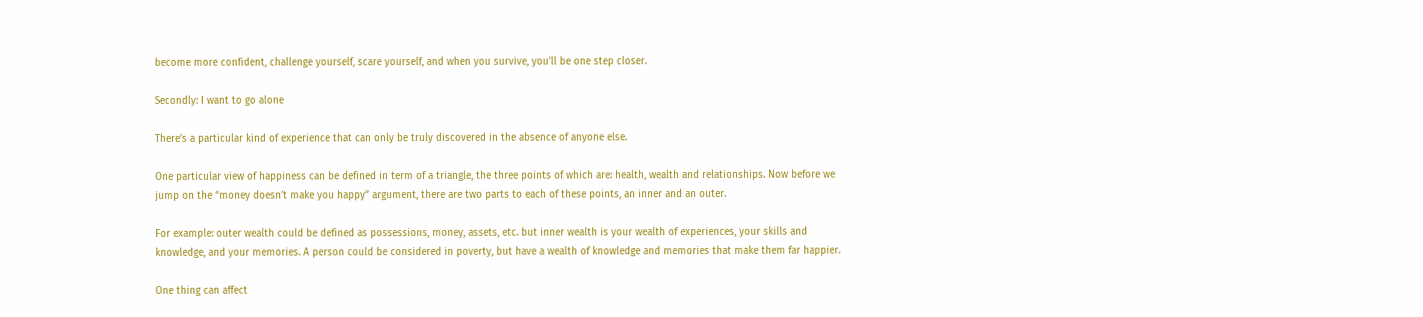become more confident, challenge yourself, scare yourself, and when you survive, you’ll be one step closer.

Secondly: I want to go alone

There’s a particular kind of experience that can only be truly discovered in the absence of anyone else.

One particular view of happiness can be defined in term of a triangle, the three points of which are: health, wealth and relationships. Now before we jump on the “money doesn’t make you happy” argument, there are two parts to each of these points, an inner and an outer.

For example: outer wealth could be defined as possessions, money, assets, etc. but inner wealth is your wealth of experiences, your skills and knowledge, and your memories. A person could be considered in poverty, but have a wealth of knowledge and memories that make them far happier.

One thing can affect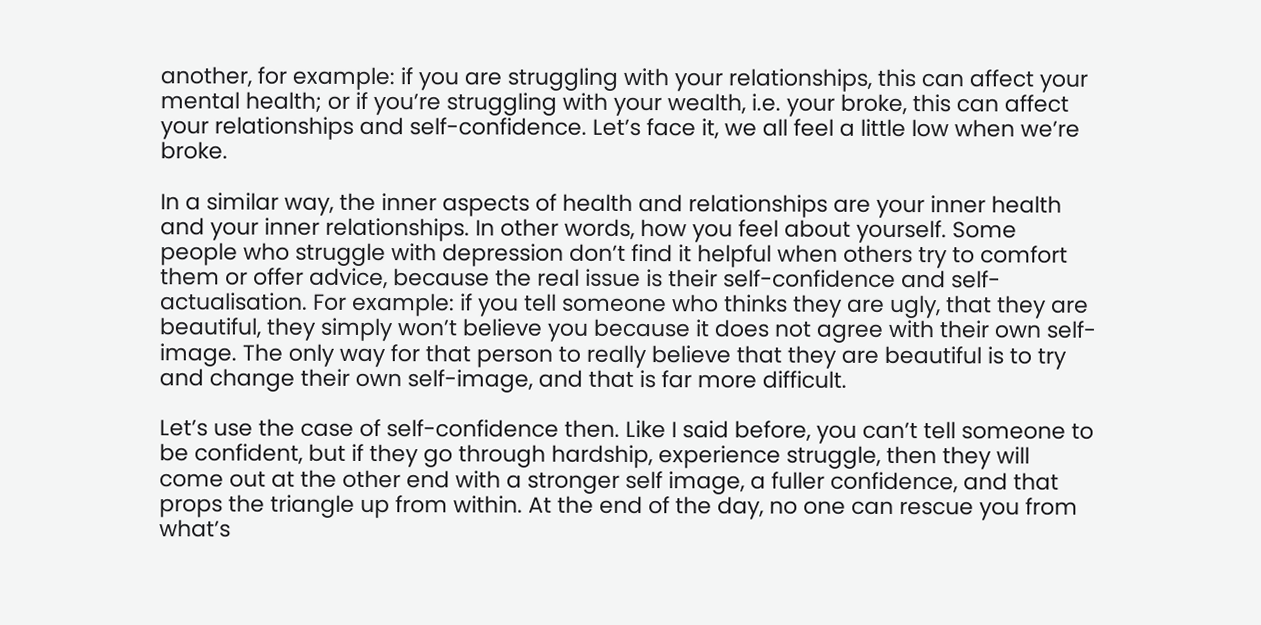another, for example: if you are struggling with your relationships, this can affect your mental health; or if you’re struggling with your wealth, i.e. your broke, this can affect your relationships and self-confidence. Let’s face it, we all feel a little low when we’re broke.

In a similar way, the inner aspects of health and relationships are your inner health and your inner relationships. In other words, how you feel about yourself. Some people who struggle with depression don’t find it helpful when others try to comfort them or offer advice, because the real issue is their self-confidence and self-actualisation. For example: if you tell someone who thinks they are ugly, that they are beautiful, they simply won’t believe you because it does not agree with their own self-image. The only way for that person to really believe that they are beautiful is to try and change their own self-image, and that is far more difficult.

Let’s use the case of self-confidence then. Like I said before, you can’t tell someone to be confident, but if they go through hardship, experience struggle, then they will come out at the other end with a stronger self image, a fuller confidence, and that props the triangle up from within. At the end of the day, no one can rescue you from what’s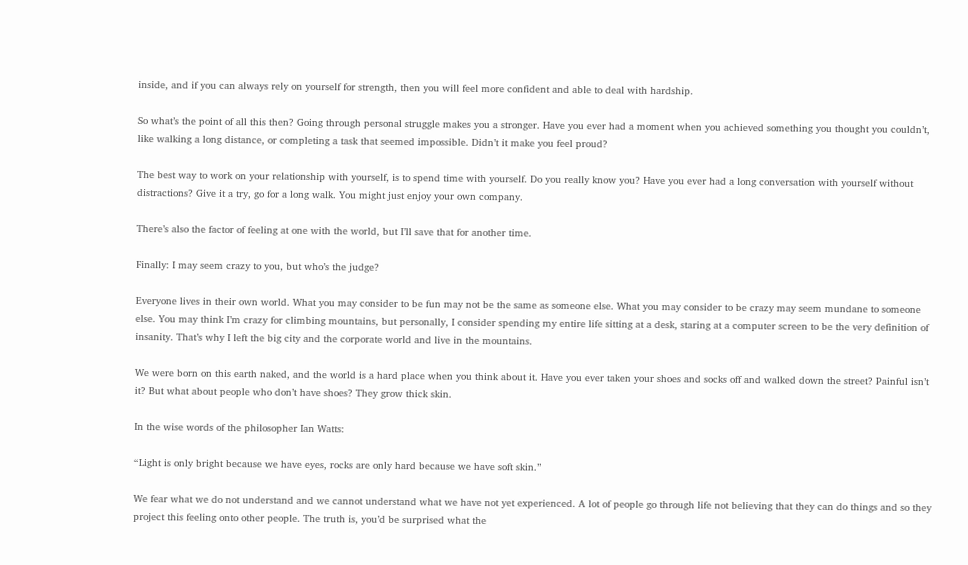inside, and if you can always rely on yourself for strength, then you will feel more confident and able to deal with hardship.

So what’s the point of all this then? Going through personal struggle makes you a stronger. Have you ever had a moment when you achieved something you thought you couldn’t, like walking a long distance, or completing a task that seemed impossible. Didn’t it make you feel proud?

The best way to work on your relationship with yourself, is to spend time with yourself. Do you really know you? Have you ever had a long conversation with yourself without distractions? Give it a try, go for a long walk. You might just enjoy your own company.

There’s also the factor of feeling at one with the world, but I’ll save that for another time.

Finally: I may seem crazy to you, but who’s the judge?

Everyone lives in their own world. What you may consider to be fun may not be the same as someone else. What you may consider to be crazy may seem mundane to someone else. You may think I’m crazy for climbing mountains, but personally, I consider spending my entire life sitting at a desk, staring at a computer screen to be the very definition of insanity. That’s why I left the big city and the corporate world and live in the mountains.

We were born on this earth naked, and the world is a hard place when you think about it. Have you ever taken your shoes and socks off and walked down the street? Painful isn’t it? But what about people who don’t have shoes? They grow thick skin.

In the wise words of the philosopher Ian Watts:

“Light is only bright because we have eyes, rocks are only hard because we have soft skin.”

We fear what we do not understand and we cannot understand what we have not yet experienced. A lot of people go through life not believing that they can do things and so they project this feeling onto other people. The truth is, you’d be surprised what the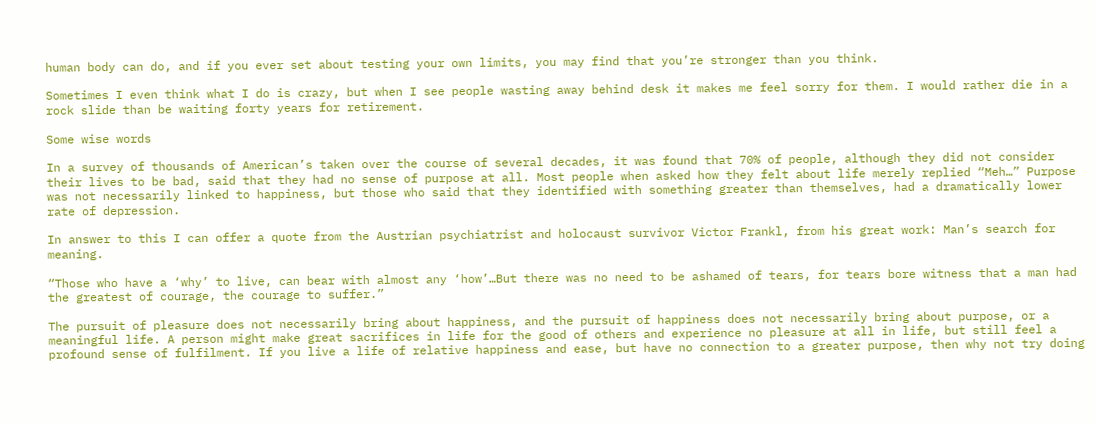human body can do, and if you ever set about testing your own limits, you may find that you’re stronger than you think.

Sometimes I even think what I do is crazy, but when I see people wasting away behind desk it makes me feel sorry for them. I would rather die in a rock slide than be waiting forty years for retirement.

Some wise words

In a survey of thousands of American’s taken over the course of several decades, it was found that 70% of people, although they did not consider their lives to be bad, said that they had no sense of purpose at all. Most people when asked how they felt about life merely replied “Meh…” Purpose was not necessarily linked to happiness, but those who said that they identified with something greater than themselves, had a dramatically lower rate of depression.

In answer to this I can offer a quote from the Austrian psychiatrist and holocaust survivor Victor Frankl, from his great work: Man’s search for meaning.

“Those who have a ‘why’ to live, can bear with almost any ‘how’…But there was no need to be ashamed of tears, for tears bore witness that a man had the greatest of courage, the courage to suffer.”

The pursuit of pleasure does not necessarily bring about happiness, and the pursuit of happiness does not necessarily bring about purpose, or a meaningful life. A person might make great sacrifices in life for the good of others and experience no pleasure at all in life, but still feel a profound sense of fulfilment. If you live a life of relative happiness and ease, but have no connection to a greater purpose, then why not try doing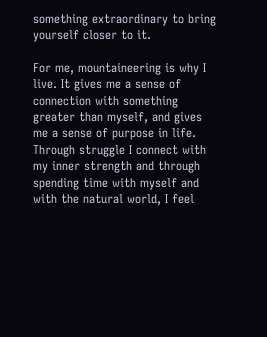something extraordinary to bring yourself closer to it.

For me, mountaineering is why I live. It gives me a sense of connection with something greater than myself, and gives me a sense of purpose in life. Through struggle I connect with my inner strength and through spending time with myself and with the natural world, I feel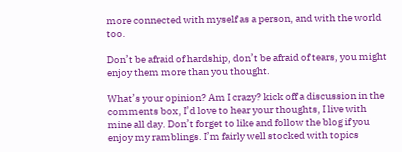more connected with myself as a person, and with the world too.

Don’t be afraid of hardship, don’t be afraid of tears, you might enjoy them more than you thought.

What’s your opinion? Am I crazy? kick off a discussion in the comments box, I’d love to hear your thoughts, I live with mine all day. Don’t forget to like and follow the blog if you enjoy my ramblings. I’m fairly well stocked with topics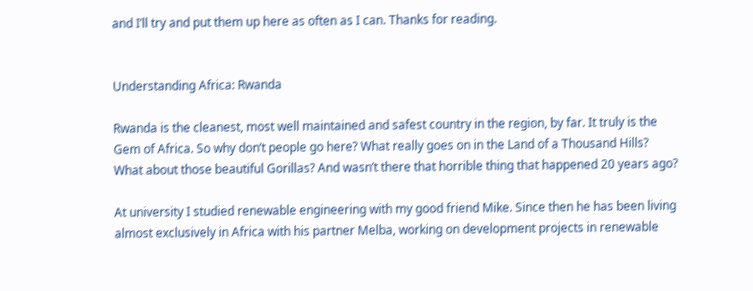and I’ll try and put them up here as often as I can. Thanks for reading.


Understanding Africa: Rwanda

Rwanda is the cleanest, most well maintained and safest country in the region, by far. It truly is the Gem of Africa. So why don’t people go here? What really goes on in the Land of a Thousand Hills? What about those beautiful Gorillas? And wasn’t there that horrible thing that happened 20 years ago?

At university I studied renewable engineering with my good friend Mike. Since then he has been living almost exclusively in Africa with his partner Melba, working on development projects in renewable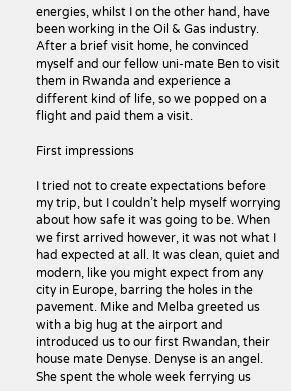energies, whilst I on the other hand, have been working in the Oil & Gas industry. After a brief visit home, he convinced myself and our fellow uni-mate Ben to visit them in Rwanda and experience a different kind of life, so we popped on a flight and paid them a visit.

First impressions

I tried not to create expectations before my trip, but I couldn’t help myself worrying about how safe it was going to be. When we first arrived however, it was not what I had expected at all. It was clean, quiet and modern, like you might expect from any city in Europe, barring the holes in the pavement. Mike and Melba greeted us with a big hug at the airport and introduced us to our first Rwandan, their house mate Denyse. Denyse is an angel. She spent the whole week ferrying us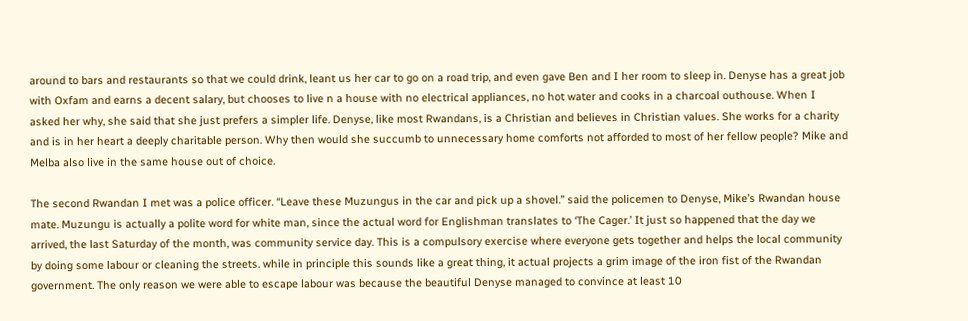around to bars and restaurants so that we could drink, leant us her car to go on a road trip, and even gave Ben and I her room to sleep in. Denyse has a great job with Oxfam and earns a decent salary, but chooses to live n a house with no electrical appliances, no hot water and cooks in a charcoal outhouse. When I asked her why, she said that she just prefers a simpler life. Denyse, like most Rwandans, is a Christian and believes in Christian values. She works for a charity and is in her heart a deeply charitable person. Why then would she succumb to unnecessary home comforts not afforded to most of her fellow people? Mike and Melba also live in the same house out of choice.

The second Rwandan I met was a police officer. “Leave these Muzungus in the car and pick up a shovel.” said the policemen to Denyse, Mike’s Rwandan house mate. Muzungu is actually a polite word for white man, since the actual word for Englishman translates to ‘The Cager.’ It just so happened that the day we arrived, the last Saturday of the month, was community service day. This is a compulsory exercise where everyone gets together and helps the local community by doing some labour or cleaning the streets. while in principle this sounds like a great thing, it actual projects a grim image of the iron fist of the Rwandan government. The only reason we were able to escape labour was because the beautiful Denyse managed to convince at least 10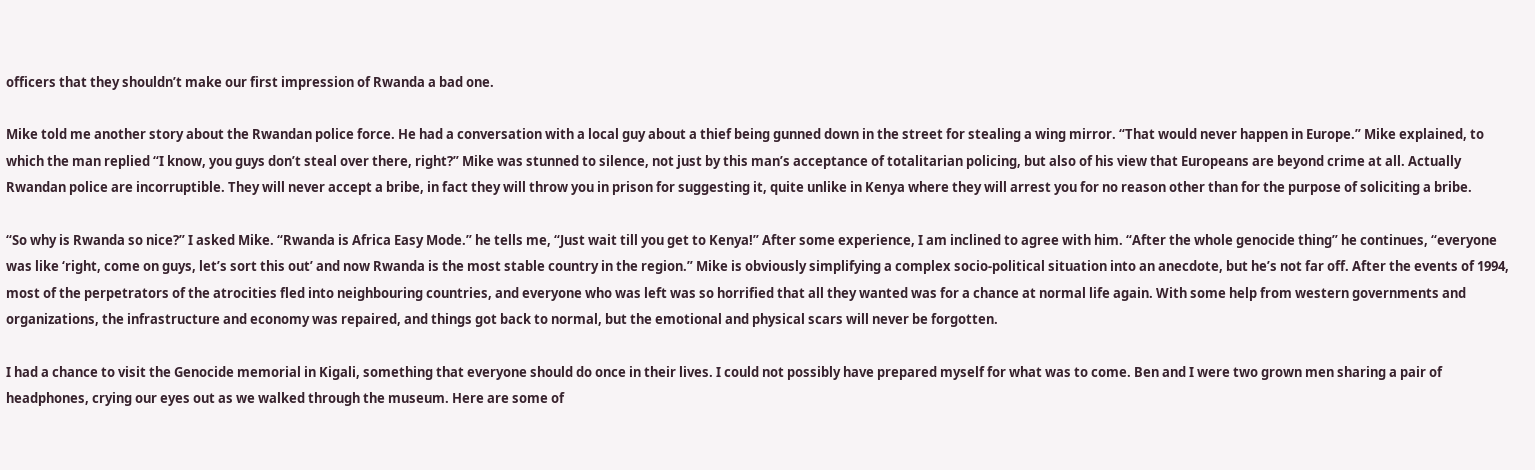officers that they shouldn’t make our first impression of Rwanda a bad one.

Mike told me another story about the Rwandan police force. He had a conversation with a local guy about a thief being gunned down in the street for stealing a wing mirror. “That would never happen in Europe.” Mike explained, to which the man replied “I know, you guys don’t steal over there, right?” Mike was stunned to silence, not just by this man’s acceptance of totalitarian policing, but also of his view that Europeans are beyond crime at all. Actually Rwandan police are incorruptible. They will never accept a bribe, in fact they will throw you in prison for suggesting it, quite unlike in Kenya where they will arrest you for no reason other than for the purpose of soliciting a bribe.

“So why is Rwanda so nice?” I asked Mike. “Rwanda is Africa Easy Mode.” he tells me, “Just wait till you get to Kenya!” After some experience, I am inclined to agree with him. “After the whole genocide thing” he continues, “everyone was like ‘right, come on guys, let’s sort this out’ and now Rwanda is the most stable country in the region.” Mike is obviously simplifying a complex socio-political situation into an anecdote, but he’s not far off. After the events of 1994, most of the perpetrators of the atrocities fled into neighbouring countries, and everyone who was left was so horrified that all they wanted was for a chance at normal life again. With some help from western governments and organizations, the infrastructure and economy was repaired, and things got back to normal, but the emotional and physical scars will never be forgotten.

I had a chance to visit the Genocide memorial in Kigali, something that everyone should do once in their lives. I could not possibly have prepared myself for what was to come. Ben and I were two grown men sharing a pair of headphones, crying our eyes out as we walked through the museum. Here are some of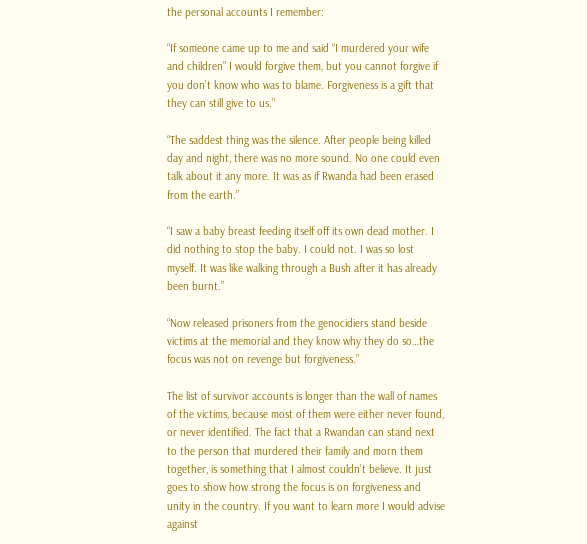the personal accounts I remember:

“If someone came up to me and said “I murdered your wife and children” I would forgive them, but you cannot forgive if you don’t know who was to blame. Forgiveness is a gift that they can still give to us.”

“The saddest thing was the silence. After people being killed day and night, there was no more sound. No one could even talk about it any more. It was as if Rwanda had been erased from the earth.”

“I saw a baby breast feeding itself off its own dead mother. I did nothing to stop the baby. I could not. I was so lost myself. It was like walking through a Bush after it has already been burnt.”

“Now released prisoners from the genocidiers stand beside victims at the memorial and they know why they do so…the focus was not on revenge but forgiveness.”

The list of survivor accounts is longer than the wall of names of the victims, because most of them were either never found, or never identified. The fact that a Rwandan can stand next to the person that murdered their family and morn them together, is something that I almost couldn’t believe. It just goes to show how strong the focus is on forgiveness and unity in the country. If you want to learn more I would advise against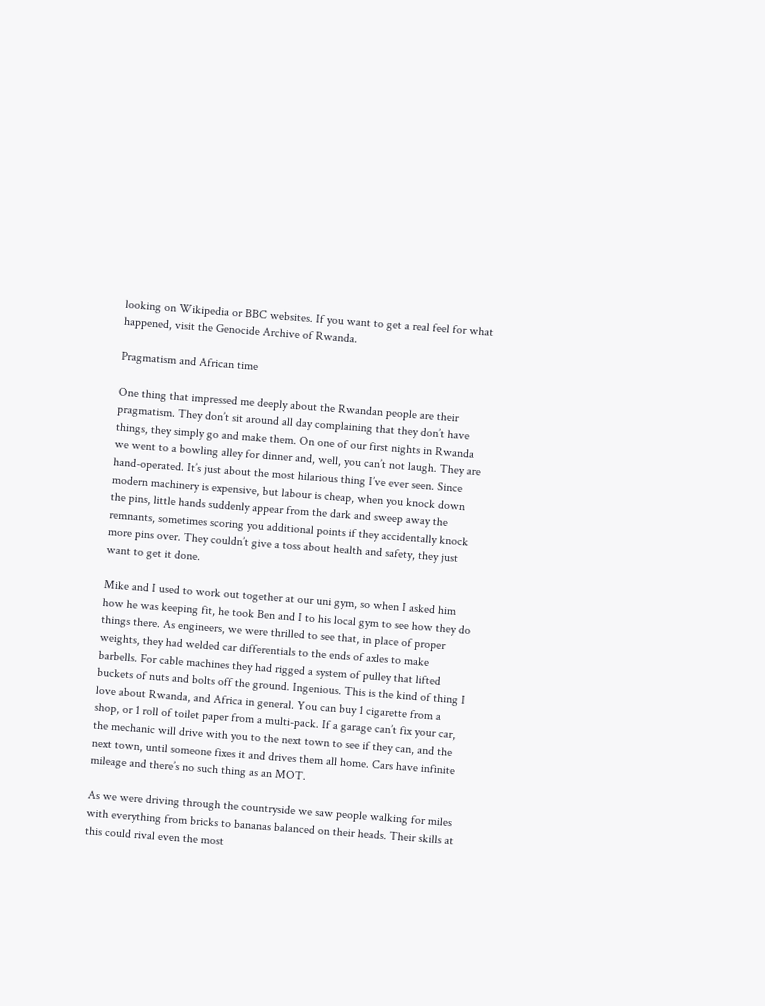looking on Wikipedia or BBC websites. If you want to get a real feel for what happened, visit the Genocide Archive of Rwanda.

Pragmatism and African time

One thing that impressed me deeply about the Rwandan people are their pragmatism. They don’t sit around all day complaining that they don’t have things, they simply go and make them. On one of our first nights in Rwanda we went to a bowling alley for dinner and, well, you can’t not laugh. They are hand-operated. It’s just about the most hilarious thing I’ve ever seen. Since modern machinery is expensive, but labour is cheap, when you knock down the pins, little hands suddenly appear from the dark and sweep away the remnants, sometimes scoring you additional points if they accidentally knock more pins over. They couldn’t give a toss about health and safety, they just want to get it done.

Mike and I used to work out together at our uni gym, so when I asked him how he was keeping fit, he took Ben and I to his local gym to see how they do things there. As engineers, we were thrilled to see that, in place of proper weights, they had welded car differentials to the ends of axles to make barbells. For cable machines they had rigged a system of pulley that lifted buckets of nuts and bolts off the ground. Ingenious. This is the kind of thing I love about Rwanda, and Africa in general. You can buy 1 cigarette from a shop, or 1 roll of toilet paper from a multi-pack. If a garage can’t fix your car, the mechanic will drive with you to the next town to see if they can, and the next town, until someone fixes it and drives them all home. Cars have infinite mileage and there’s no such thing as an MOT.

As we were driving through the countryside we saw people walking for miles with everything from bricks to bananas balanced on their heads. Their skills at this could rival even the most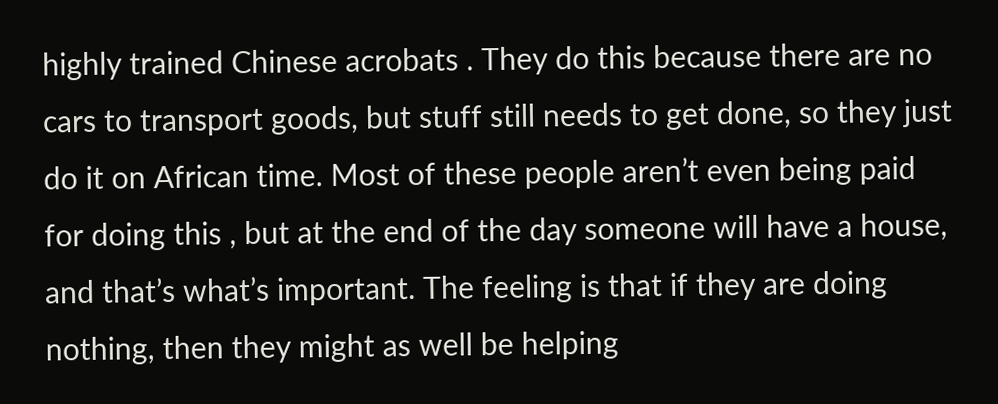highly trained Chinese acrobats . They do this because there are no cars to transport goods, but stuff still needs to get done, so they just do it on African time. Most of these people aren’t even being paid for doing this , but at the end of the day someone will have a house, and that’s what’s important. The feeling is that if they are doing nothing, then they might as well be helping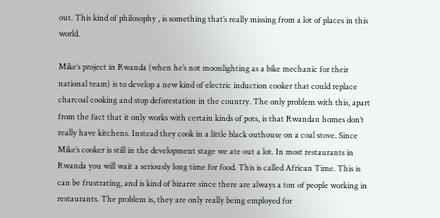out. This kind of philosophy , is something that’s really missing from a lot of places in this world.

Mike’s project in Rwanda (when he’s not moonlighting as a bike mechanic for their national team) is to develop a new kind of electric induction cooker that could replace charcoal cooking and stop deforestation in the country. The only problem with this, apart from the fact that it only works with certain kinds of pots, is that Rwandan homes don’t really have kitchens. Instead they cook in a little black outhouse on a coal stove. Since Mike’s cooker is still in the development stage we ate out a lot. In most restaurants in Rwanda you will wait a seriously long time for food. This is called African Time. This is can be frustrating, and is kind of bizarre since there are always a ton of people working in restaurants. The problem is, they are only really being employed for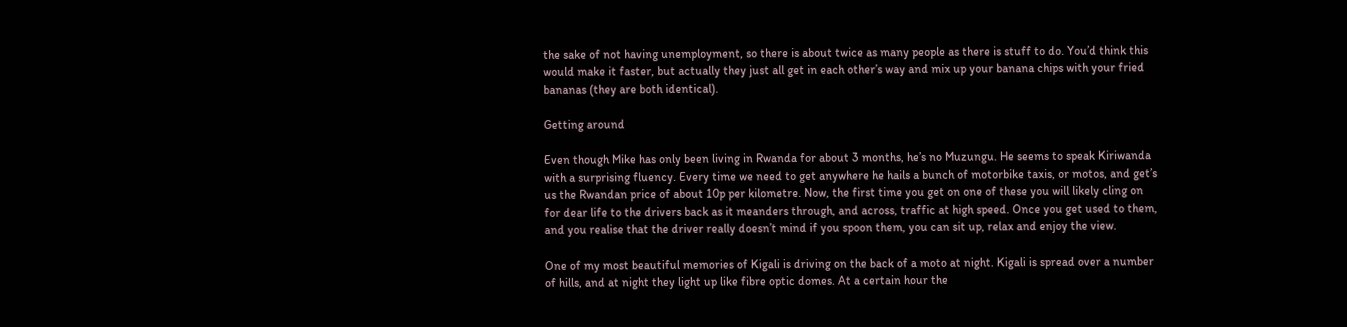the sake of not having unemployment, so there is about twice as many people as there is stuff to do. You’d think this would make it faster, but actually they just all get in each other’s way and mix up your banana chips with your fried bananas (they are both identical).

Getting around

Even though Mike has only been living in Rwanda for about 3 months, he’s no Muzungu. He seems to speak Kiriwanda with a surprising fluency. Every time we need to get anywhere he hails a bunch of motorbike taxis, or motos, and get’s us the Rwandan price of about 10p per kilometre. Now, the first time you get on one of these you will likely cling on for dear life to the drivers back as it meanders through, and across, traffic at high speed. Once you get used to them, and you realise that the driver really doesn’t mind if you spoon them, you can sit up, relax and enjoy the view.

One of my most beautiful memories of Kigali is driving on the back of a moto at night. Kigali is spread over a number of hills, and at night they light up like fibre optic domes. At a certain hour the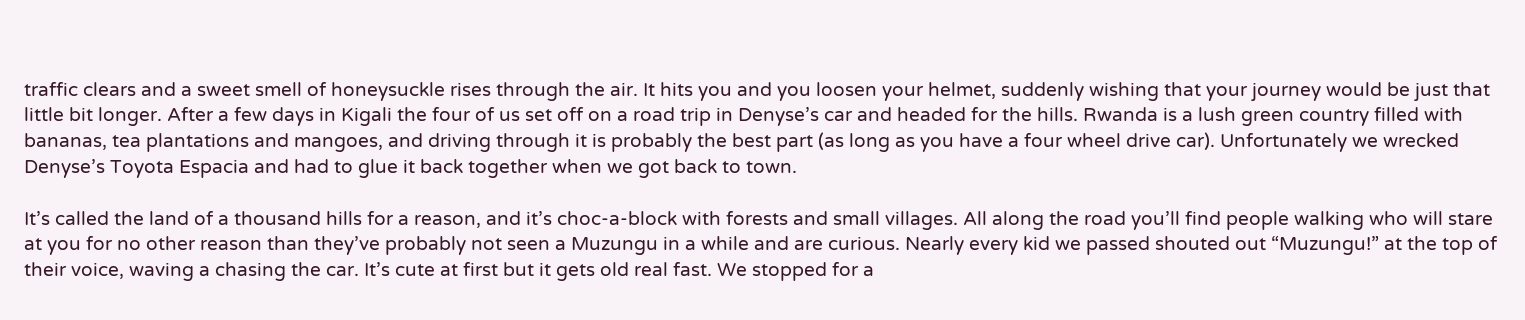traffic clears and a sweet smell of honeysuckle rises through the air. It hits you and you loosen your helmet, suddenly wishing that your journey would be just that little bit longer. After a few days in Kigali the four of us set off on a road trip in Denyse’s car and headed for the hills. Rwanda is a lush green country filled with bananas, tea plantations and mangoes, and driving through it is probably the best part (as long as you have a four wheel drive car). Unfortunately we wrecked Denyse’s Toyota Espacia and had to glue it back together when we got back to town.

It’s called the land of a thousand hills for a reason, and it’s choc-a-block with forests and small villages. All along the road you’ll find people walking who will stare at you for no other reason than they’ve probably not seen a Muzungu in a while and are curious. Nearly every kid we passed shouted out “Muzungu!” at the top of their voice, waving a chasing the car. It’s cute at first but it gets old real fast. We stopped for a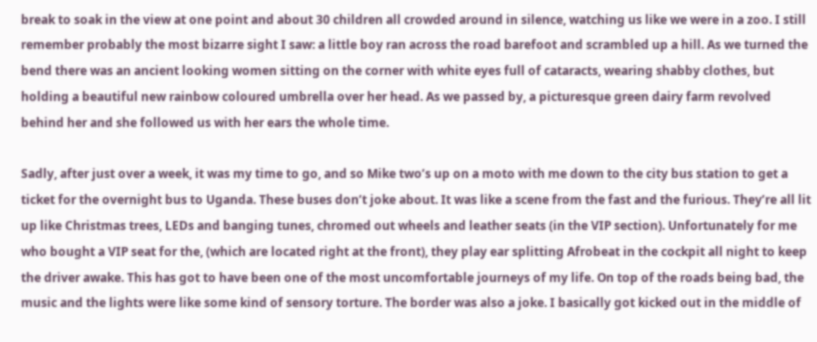break to soak in the view at one point and about 30 children all crowded around in silence, watching us like we were in a zoo. I still remember probably the most bizarre sight I saw: a little boy ran across the road barefoot and scrambled up a hill. As we turned the bend there was an ancient looking women sitting on the corner with white eyes full of cataracts, wearing shabby clothes, but holding a beautiful new rainbow coloured umbrella over her head. As we passed by, a picturesque green dairy farm revolved behind her and she followed us with her ears the whole time.

Sadly, after just over a week, it was my time to go, and so Mike two’s up on a moto with me down to the city bus station to get a ticket for the overnight bus to Uganda. These buses don’t joke about. It was like a scene from the fast and the furious. They’re all lit up like Christmas trees, LEDs and banging tunes, chromed out wheels and leather seats (in the VIP section). Unfortunately for me who bought a VIP seat for the, (which are located right at the front), they play ear splitting Afrobeat in the cockpit all night to keep the driver awake. This has got to have been one of the most uncomfortable journeys of my life. On top of the roads being bad, the music and the lights were like some kind of sensory torture. The border was also a joke. I basically got kicked out in the middle of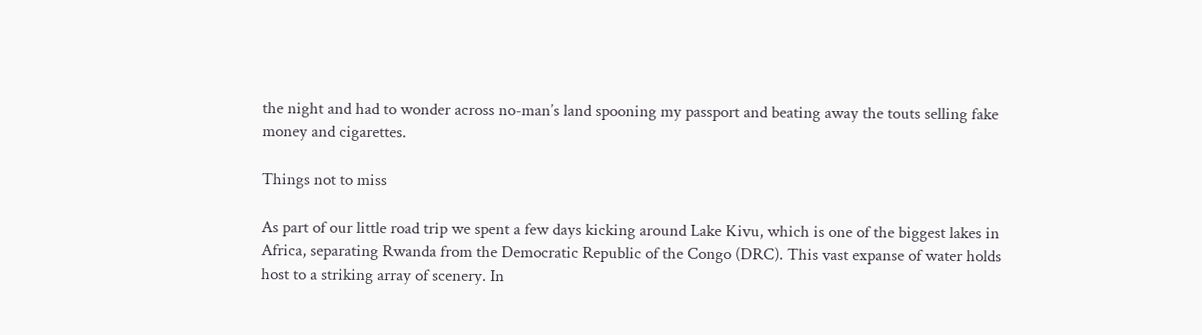the night and had to wonder across no-man’s land spooning my passport and beating away the touts selling fake money and cigarettes.

Things not to miss

As part of our little road trip we spent a few days kicking around Lake Kivu, which is one of the biggest lakes in Africa, separating Rwanda from the Democratic Republic of the Congo (DRC). This vast expanse of water holds host to a striking array of scenery. In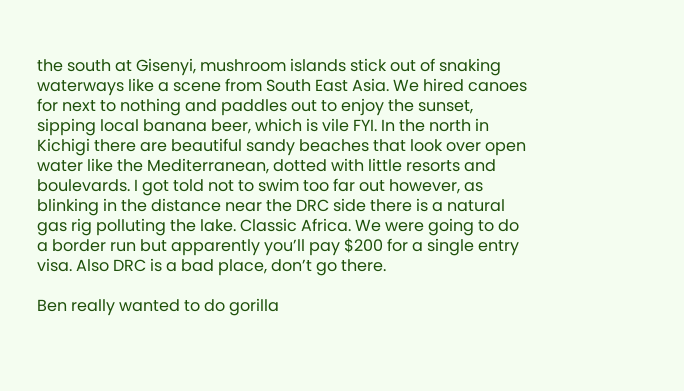the south at Gisenyi, mushroom islands stick out of snaking waterways like a scene from South East Asia. We hired canoes for next to nothing and paddles out to enjoy the sunset, sipping local banana beer, which is vile FYI. In the north in Kichigi there are beautiful sandy beaches that look over open water like the Mediterranean, dotted with little resorts and boulevards. I got told not to swim too far out however, as blinking in the distance near the DRC side there is a natural gas rig polluting the lake. Classic Africa. We were going to do a border run but apparently you’ll pay $200 for a single entry visa. Also DRC is a bad place, don’t go there.

Ben really wanted to do gorilla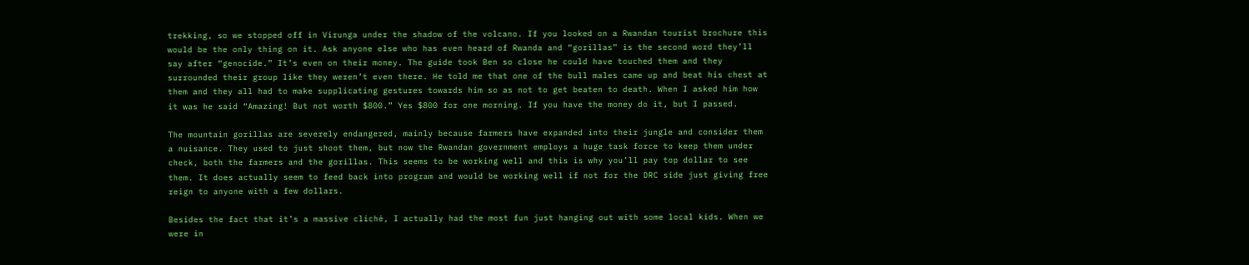trekking, so we stopped off in Virunga under the shadow of the volcano. If you looked on a Rwandan tourist brochure this would be the only thing on it. Ask anyone else who has even heard of Rwanda and “gorillas” is the second word they’ll say after “genocide.” It’s even on their money. The guide took Ben so close he could have touched them and they surrounded their group like they weren’t even there. He told me that one of the bull males came up and beat his chest at them and they all had to make supplicating gestures towards him so as not to get beaten to death. When I asked him how it was he said “Amazing! But not worth $800.” Yes $800 for one morning. If you have the money do it, but I passed.

The mountain gorillas are severely endangered, mainly because farmers have expanded into their jungle and consider them a nuisance. They used to just shoot them, but now the Rwandan government employs a huge task force to keep them under check, both the farmers and the gorillas. This seems to be working well and this is why you’ll pay top dollar to see them. It does actually seem to feed back into program and would be working well if not for the DRC side just giving free reign to anyone with a few dollars.

Besides the fact that it’s a massive cliché, I actually had the most fun just hanging out with some local kids. When we were in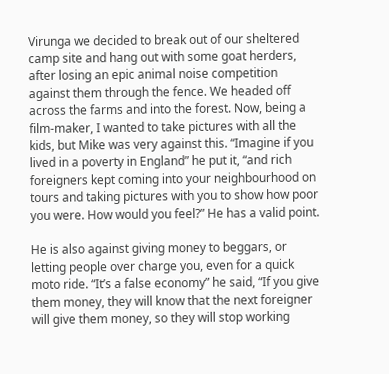Virunga we decided to break out of our sheltered camp site and hang out with some goat herders, after losing an epic animal noise competition against them through the fence. We headed off across the farms and into the forest. Now, being a film-maker, I wanted to take pictures with all the kids, but Mike was very against this. “Imagine if you lived in a poverty in England” he put it, “and rich foreigners kept coming into your neighbourhood on tours and taking pictures with you to show how poor you were. How would you feel?” He has a valid point.

He is also against giving money to beggars, or letting people over charge you, even for a quick moto ride. “It’s a false economy” he said, “If you give them money, they will know that the next foreigner will give them money, so they will stop working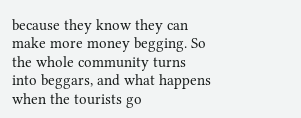because they know they can make more money begging. So the whole community turns into beggars, and what happens when the tourists go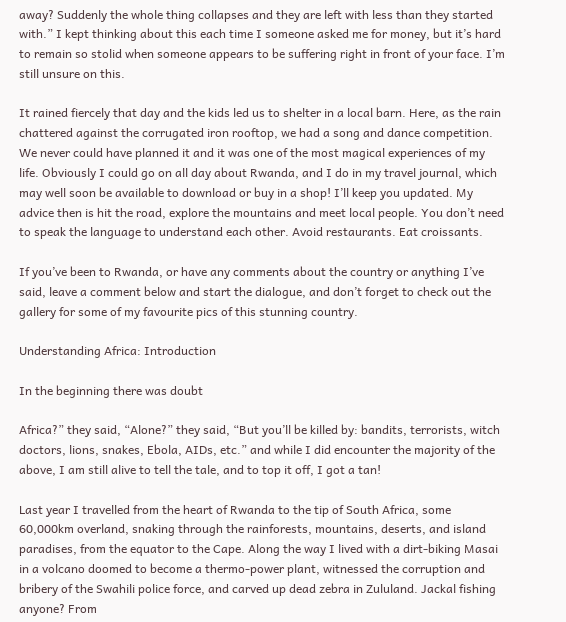away? Suddenly the whole thing collapses and they are left with less than they started with.” I kept thinking about this each time I someone asked me for money, but it’s hard to remain so stolid when someone appears to be suffering right in front of your face. I’m still unsure on this.

It rained fiercely that day and the kids led us to shelter in a local barn. Here, as the rain chattered against the corrugated iron rooftop, we had a song and dance competition. We never could have planned it and it was one of the most magical experiences of my life. Obviously I could go on all day about Rwanda, and I do in my travel journal, which may well soon be available to download or buy in a shop! I’ll keep you updated. My advice then is hit the road, explore the mountains and meet local people. You don’t need to speak the language to understand each other. Avoid restaurants. Eat croissants.

If you’ve been to Rwanda, or have any comments about the country or anything I’ve said, leave a comment below and start the dialogue, and don’t forget to check out the gallery for some of my favourite pics of this stunning country.

Understanding Africa: Introduction

In the beginning there was doubt

Africa?” they said, “Alone?” they said, “But you’ll be killed by: bandits, terrorists, witch doctors, lions, snakes, Ebola, AIDs, etc.” and while I did encounter the majority of the above, I am still alive to tell the tale, and to top it off, I got a tan!

Last year I travelled from the heart of Rwanda to the tip of South Africa, some 60,000km overland, snaking through the rainforests, mountains, deserts, and island paradises, from the equator to the Cape. Along the way I lived with a dirt-biking Masai in a volcano doomed to become a thermo-power plant, witnessed the corruption and bribery of the Swahili police force, and carved up dead zebra in Zululand. Jackal fishing anyone? From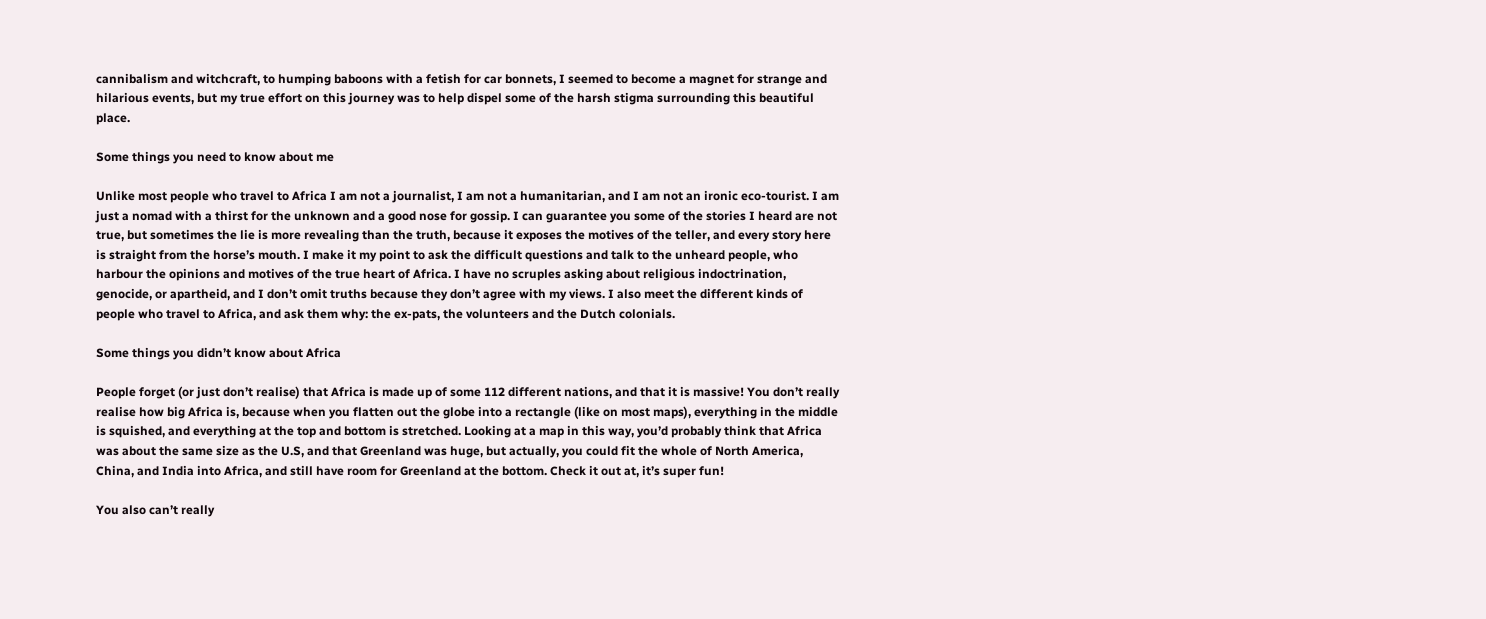cannibalism and witchcraft, to humping baboons with a fetish for car bonnets, I seemed to become a magnet for strange and hilarious events, but my true effort on this journey was to help dispel some of the harsh stigma surrounding this beautiful place.

Some things you need to know about me

Unlike most people who travel to Africa I am not a journalist, I am not a humanitarian, and I am not an ironic eco-tourist. I am just a nomad with a thirst for the unknown and a good nose for gossip. I can guarantee you some of the stories I heard are not true, but sometimes the lie is more revealing than the truth, because it exposes the motives of the teller, and every story here is straight from the horse’s mouth. I make it my point to ask the difficult questions and talk to the unheard people, who harbour the opinions and motives of the true heart of Africa. I have no scruples asking about religious indoctrination, genocide, or apartheid, and I don’t omit truths because they don’t agree with my views. I also meet the different kinds of people who travel to Africa, and ask them why: the ex-pats, the volunteers and the Dutch colonials.

Some things you didn’t know about Africa

People forget (or just don’t realise) that Africa is made up of some 112 different nations, and that it is massive! You don’t really realise how big Africa is, because when you flatten out the globe into a rectangle (like on most maps), everything in the middle is squished, and everything at the top and bottom is stretched. Looking at a map in this way, you’d probably think that Africa was about the same size as the U.S, and that Greenland was huge, but actually, you could fit the whole of North America, China, and India into Africa, and still have room for Greenland at the bottom. Check it out at, it’s super fun!

You also can’t really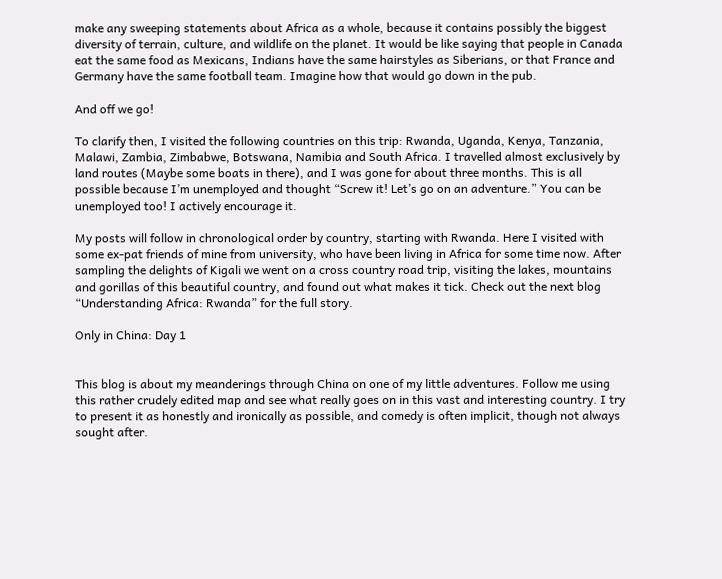make any sweeping statements about Africa as a whole, because it contains possibly the biggest diversity of terrain, culture, and wildlife on the planet. It would be like saying that people in Canada eat the same food as Mexicans, Indians have the same hairstyles as Siberians, or that France and Germany have the same football team. Imagine how that would go down in the pub.

And off we go!

To clarify then, I visited the following countries on this trip: Rwanda, Uganda, Kenya, Tanzania, Malawi, Zambia, Zimbabwe, Botswana, Namibia and South Africa. I travelled almost exclusively by land routes (Maybe some boats in there), and I was gone for about three months. This is all possible because I’m unemployed and thought “Screw it! Let’s go on an adventure.” You can be unemployed too! I actively encourage it.

My posts will follow in chronological order by country, starting with Rwanda. Here I visited with some ex-pat friends of mine from university, who have been living in Africa for some time now. After sampling the delights of Kigali we went on a cross country road trip, visiting the lakes, mountains and gorillas of this beautiful country, and found out what makes it tick. Check out the next blog “Understanding Africa: Rwanda” for the full story.

Only in China: Day 1


This blog is about my meanderings through China on one of my little adventures. Follow me using this rather crudely edited map and see what really goes on in this vast and interesting country. I try to present it as honestly and ironically as possible, and comedy is often implicit, though not always sought after.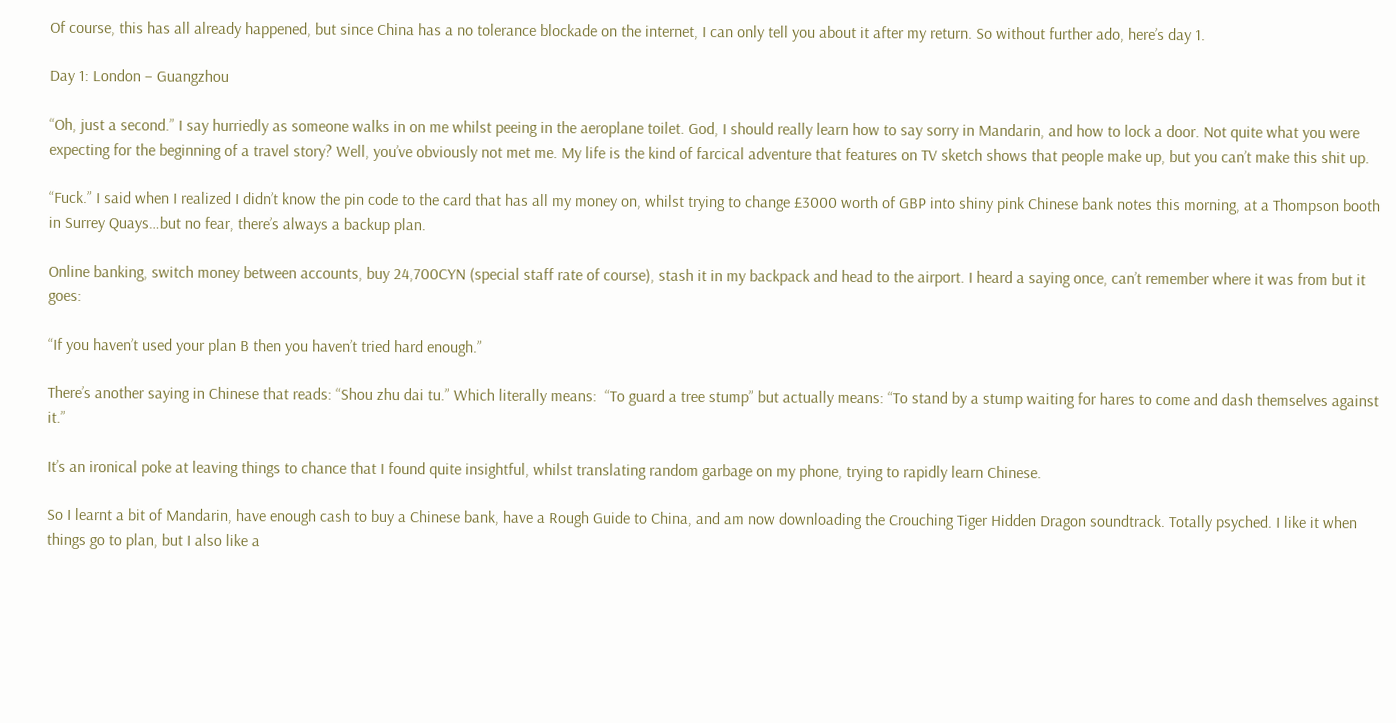Of course, this has all already happened, but since China has a no tolerance blockade on the internet, I can only tell you about it after my return. So without further ado, here’s day 1.

Day 1: London – Guangzhou

“Oh, just a second.” I say hurriedly as someone walks in on me whilst peeing in the aeroplane toilet. God, I should really learn how to say sorry in Mandarin, and how to lock a door. Not quite what you were expecting for the beginning of a travel story? Well, you’ve obviously not met me. My life is the kind of farcical adventure that features on TV sketch shows that people make up, but you can’t make this shit up.

“Fuck.” I said when I realized I didn’t know the pin code to the card that has all my money on, whilst trying to change £3000 worth of GBP into shiny pink Chinese bank notes this morning, at a Thompson booth in Surrey Quays…but no fear, there’s always a backup plan.

Online banking, switch money between accounts, buy 24,700CYN (special staff rate of course), stash it in my backpack and head to the airport. I heard a saying once, can’t remember where it was from but it goes:

“If you haven’t used your plan B then you haven’t tried hard enough.”

There’s another saying in Chinese that reads: “Shou zhu dai tu.” Which literally means:  “To guard a tree stump” but actually means: “To stand by a stump waiting for hares to come and dash themselves against it.”

It’s an ironical poke at leaving things to chance that I found quite insightful, whilst translating random garbage on my phone, trying to rapidly learn Chinese.

So I learnt a bit of Mandarin, have enough cash to buy a Chinese bank, have a Rough Guide to China, and am now downloading the Crouching Tiger Hidden Dragon soundtrack. Totally psyched. I like it when things go to plan, but I also like a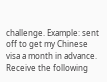challenge. Example: sent off to get my Chinese visa a month in advance. Receive the following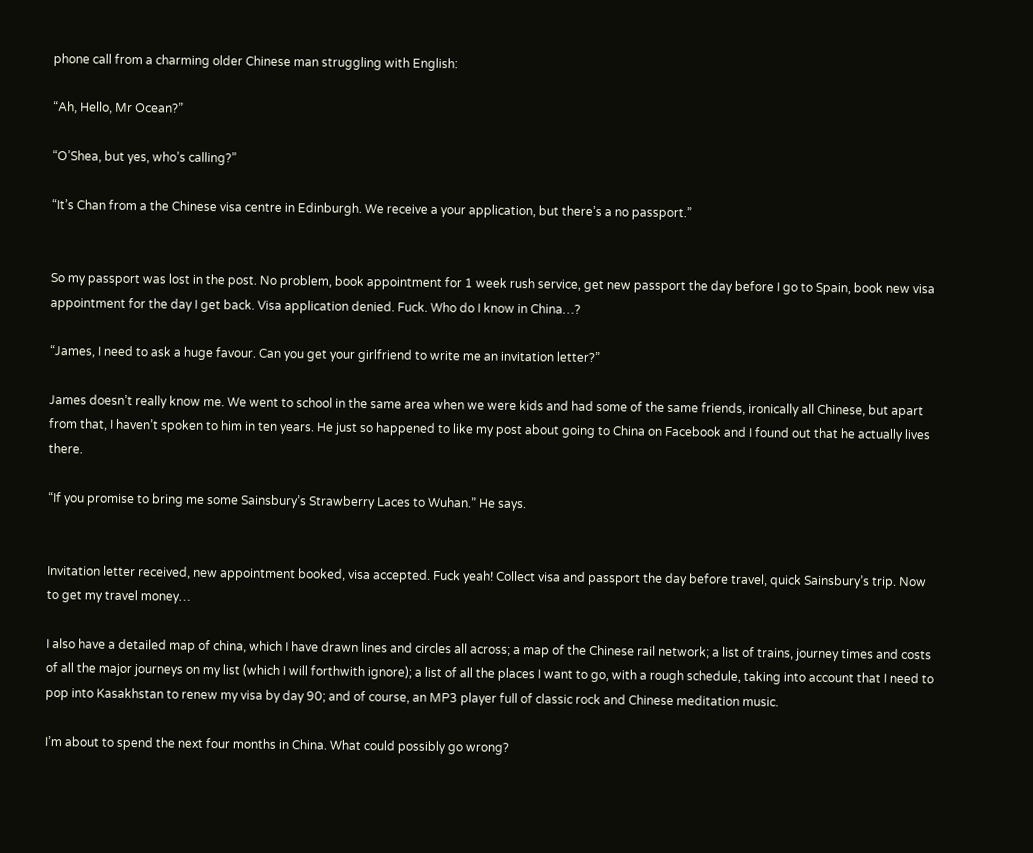phone call from a charming older Chinese man struggling with English:

“Ah, Hello, Mr Ocean?”

“O’Shea, but yes, who’s calling?”

“It’s Chan from a the Chinese visa centre in Edinburgh. We receive a your application, but there’s a no passport.”


So my passport was lost in the post. No problem, book appointment for 1 week rush service, get new passport the day before I go to Spain, book new visa appointment for the day I get back. Visa application denied. Fuck. Who do I know in China…?

“James, I need to ask a huge favour. Can you get your girlfriend to write me an invitation letter?”

James doesn’t really know me. We went to school in the same area when we were kids and had some of the same friends, ironically all Chinese, but apart from that, I haven’t spoken to him in ten years. He just so happened to like my post about going to China on Facebook and I found out that he actually lives there.

“If you promise to bring me some Sainsbury’s Strawberry Laces to Wuhan.” He says.


Invitation letter received, new appointment booked, visa accepted. Fuck yeah! Collect visa and passport the day before travel, quick Sainsbury’s trip. Now to get my travel money…

I also have a detailed map of china, which I have drawn lines and circles all across; a map of the Chinese rail network; a list of trains, journey times and costs of all the major journeys on my list (which I will forthwith ignore); a list of all the places I want to go, with a rough schedule, taking into account that I need to pop into Kasakhstan to renew my visa by day 90; and of course, an MP3 player full of classic rock and Chinese meditation music.

I’m about to spend the next four months in China. What could possibly go wrong?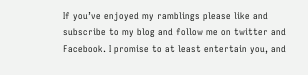If you’ve enjoyed my ramblings please like and subscribe to my blog and follow me on twitter and Facebook. I promise to at least entertain you, and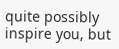quite possibly inspire you, but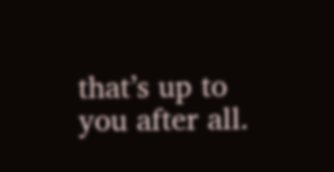that’s up to you after all.